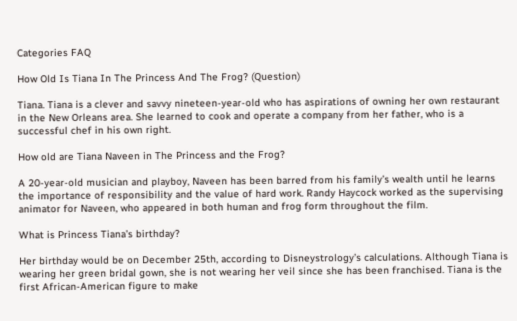Categories FAQ

How Old Is Tiana In The Princess And The Frog? (Question)

Tiana. Tiana is a clever and savvy nineteen-year-old who has aspirations of owning her own restaurant in the New Orleans area. She learned to cook and operate a company from her father, who is a successful chef in his own right.

How old are Tiana Naveen in The Princess and the Frog?

A 20-year-old musician and playboy, Naveen has been barred from his family’s wealth until he learns the importance of responsibility and the value of hard work. Randy Haycock worked as the supervising animator for Naveen, who appeared in both human and frog form throughout the film.

What is Princess Tiana’s birthday?

Her birthday would be on December 25th, according to Disneystrology’s calculations. Although Tiana is wearing her green bridal gown, she is not wearing her veil since she has been franchised. Tiana is the first African-American figure to make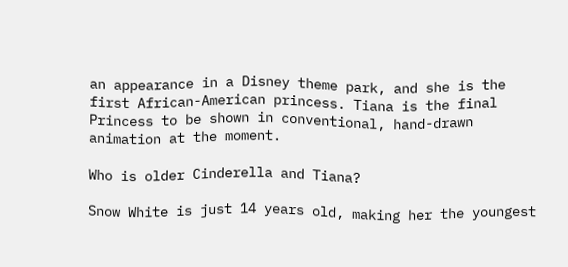an appearance in a Disney theme park, and she is the first African-American princess. Tiana is the final Princess to be shown in conventional, hand-drawn animation at the moment.

Who is older Cinderella and Tiana?

Snow White is just 14 years old, making her the youngest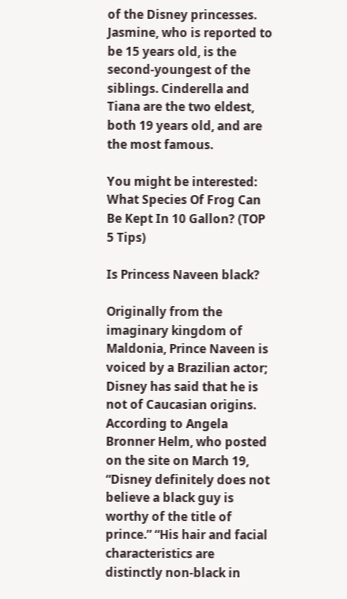of the Disney princesses. Jasmine, who is reported to be 15 years old, is the second-youngest of the siblings. Cinderella and Tiana are the two eldest, both 19 years old, and are the most famous.

You might be interested:  What Species Of Frog Can Be Kept In 10 Gallon? (TOP 5 Tips)

Is Princess Naveen black?

Originally from the imaginary kingdom of Maldonia, Prince Naveen is voiced by a Brazilian actor; Disney has said that he is not of Caucasian origins. According to Angela Bronner Helm, who posted on the site on March 19, “Disney definitely does not believe a black guy is worthy of the title of prince.” “His hair and facial characteristics are distinctly non-black in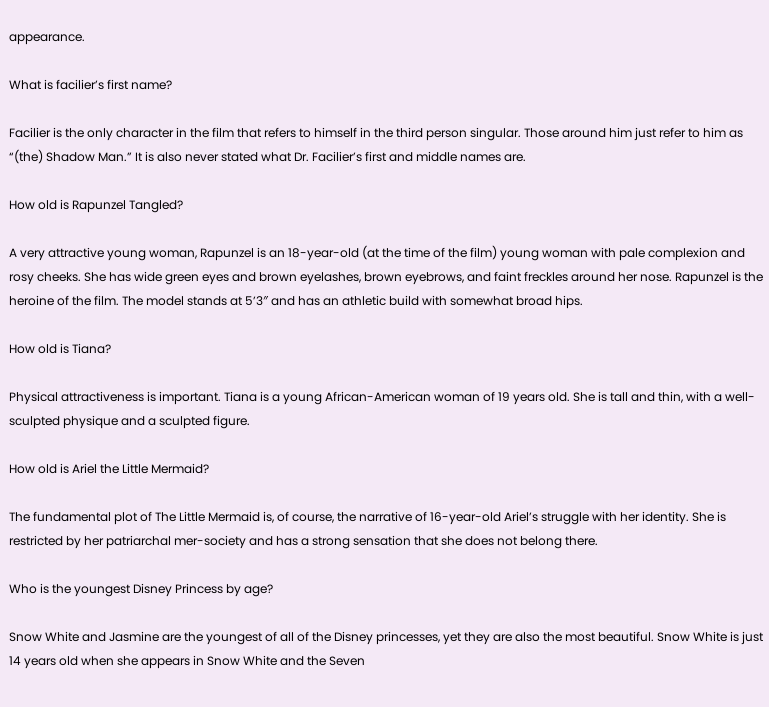appearance.

What is facilier’s first name?

Facilier is the only character in the film that refers to himself in the third person singular. Those around him just refer to him as “(the) Shadow Man.” It is also never stated what Dr. Facilier’s first and middle names are.

How old is Rapunzel Tangled?

A very attractive young woman, Rapunzel is an 18-year-old (at the time of the film) young woman with pale complexion and rosy cheeks. She has wide green eyes and brown eyelashes, brown eyebrows, and faint freckles around her nose. Rapunzel is the heroine of the film. The model stands at 5’3″ and has an athletic build with somewhat broad hips.

How old is Tiana?

Physical attractiveness is important. Tiana is a young African-American woman of 19 years old. She is tall and thin, with a well-sculpted physique and a sculpted figure.

How old is Ariel the Little Mermaid?

The fundamental plot of The Little Mermaid is, of course, the narrative of 16-year-old Ariel’s struggle with her identity. She is restricted by her patriarchal mer-society and has a strong sensation that she does not belong there.

Who is the youngest Disney Princess by age?

Snow White and Jasmine are the youngest of all of the Disney princesses, yet they are also the most beautiful. Snow White is just 14 years old when she appears in Snow White and the Seven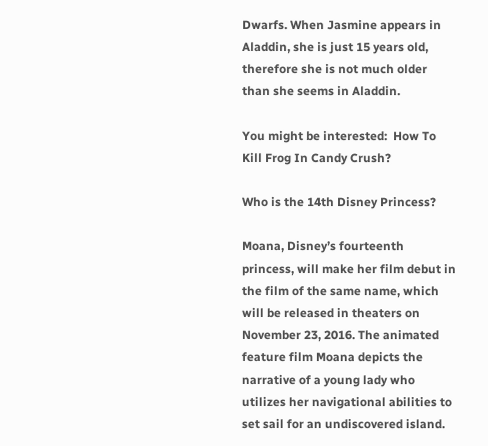Dwarfs. When Jasmine appears in Aladdin, she is just 15 years old, therefore she is not much older than she seems in Aladdin.

You might be interested:  How To Kill Frog In Candy Crush?

Who is the 14th Disney Princess?

Moana, Disney’s fourteenth princess, will make her film debut in the film of the same name, which will be released in theaters on November 23, 2016. The animated feature film Moana depicts the narrative of a young lady who utilizes her navigational abilities to set sail for an undiscovered island.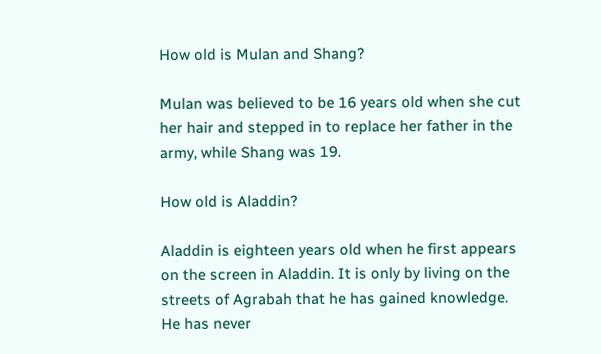How old is Mulan and Shang?

Mulan was believed to be 16 years old when she cut her hair and stepped in to replace her father in the army, while Shang was 19.

How old is Aladdin?

Aladdin is eighteen years old when he first appears on the screen in Aladdin. It is only by living on the streets of Agrabah that he has gained knowledge. He has never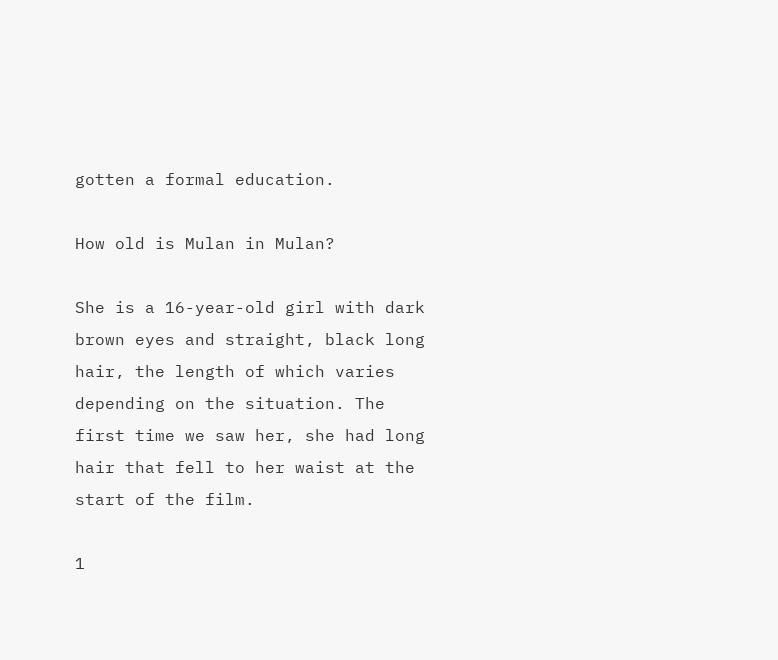gotten a formal education.

How old is Mulan in Mulan?

She is a 16-year-old girl with dark brown eyes and straight, black long hair, the length of which varies depending on the situation. The first time we saw her, she had long hair that fell to her waist at the start of the film.

1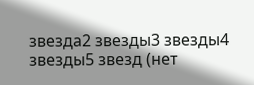звезда2 звезды3 звезды4 звезды5 звезд (нет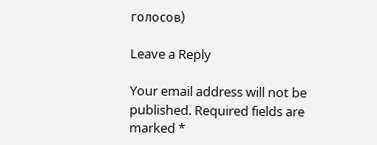голосов)

Leave a Reply

Your email address will not be published. Required fields are marked *